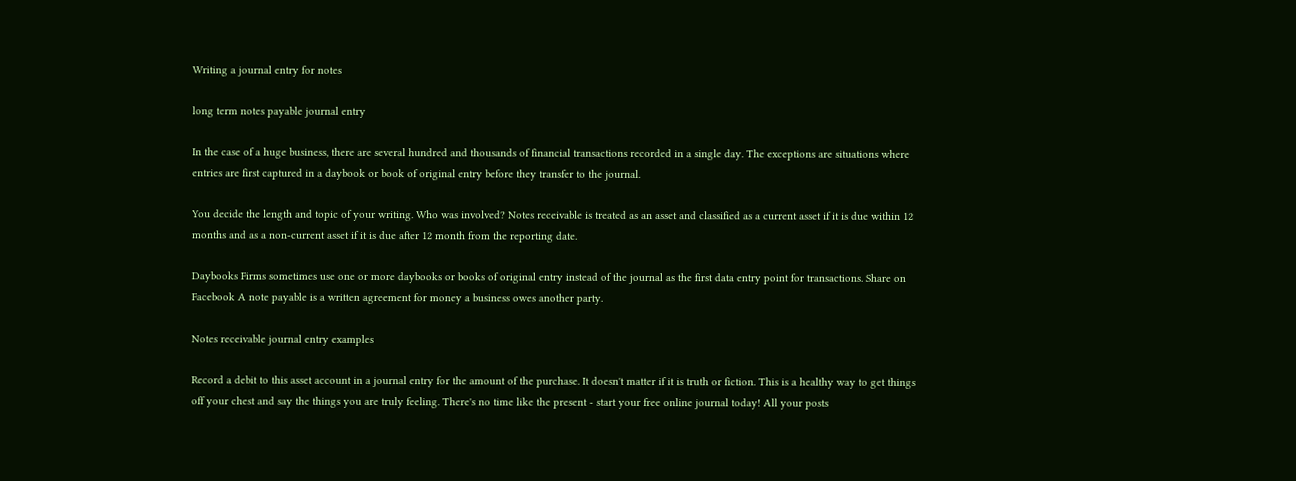Writing a journal entry for notes

long term notes payable journal entry

In the case of a huge business, there are several hundred and thousands of financial transactions recorded in a single day. The exceptions are situations where entries are first captured in a daybook or book of original entry before they transfer to the journal.

You decide the length and topic of your writing. Who was involved? Notes receivable is treated as an asset and classified as a current asset if it is due within 12 months and as a non-current asset if it is due after 12 month from the reporting date.

Daybooks Firms sometimes use one or more daybooks or books of original entry instead of the journal as the first data entry point for transactions. Share on Facebook A note payable is a written agreement for money a business owes another party.

Notes receivable journal entry examples

Record a debit to this asset account in a journal entry for the amount of the purchase. It doesn't matter if it is truth or fiction. This is a healthy way to get things off your chest and say the things you are truly feeling. There's no time like the present - start your free online journal today! All your posts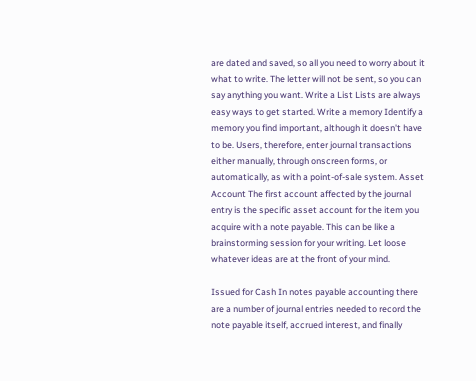are dated and saved, so all you need to worry about it what to write. The letter will not be sent, so you can say anything you want. Write a List Lists are always easy ways to get started. Write a memory Identify a memory you find important, although it doesn't have to be. Users, therefore, enter journal transactions either manually, through onscreen forms, or automatically, as with a point-of-sale system. Asset Account The first account affected by the journal entry is the specific asset account for the item you acquire with a note payable. This can be like a brainstorming session for your writing. Let loose whatever ideas are at the front of your mind.

Issued for Cash In notes payable accounting there are a number of journal entries needed to record the note payable itself, accrued interest, and finally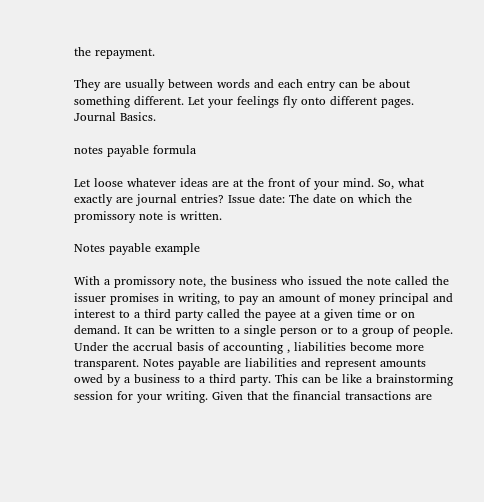the repayment.

They are usually between words and each entry can be about something different. Let your feelings fly onto different pages. Journal Basics.

notes payable formula

Let loose whatever ideas are at the front of your mind. So, what exactly are journal entries? Issue date: The date on which the promissory note is written.

Notes payable example

With a promissory note, the business who issued the note called the issuer promises in writing, to pay an amount of money principal and interest to a third party called the payee at a given time or on demand. It can be written to a single person or to a group of people. Under the accrual basis of accounting , liabilities become more transparent. Notes payable are liabilities and represent amounts owed by a business to a third party. This can be like a brainstorming session for your writing. Given that the financial transactions are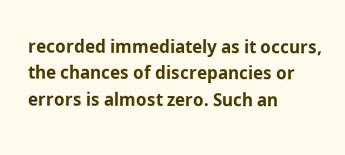recorded immediately as it occurs, the chances of discrepancies or errors is almost zero. Such an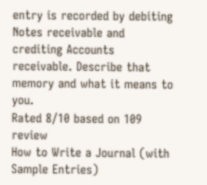entry is recorded by debiting Notes receivable and crediting Accounts receivable. Describe that memory and what it means to you.
Rated 8/10 based on 109 review
How to Write a Journal (with Sample Entries)